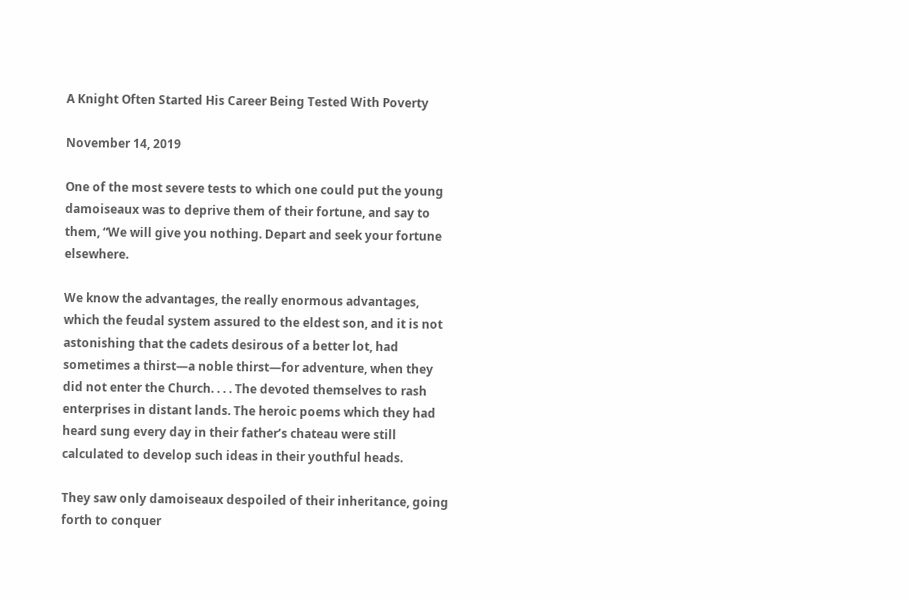A Knight Often Started His Career Being Tested With Poverty

November 14, 2019

One of the most severe tests to which one could put the young damoiseaux was to deprive them of their fortune, and say to them, “We will give you nothing. Depart and seek your fortune elsewhere.

We know the advantages, the really enormous advantages, which the feudal system assured to the eldest son, and it is not astonishing that the cadets desirous of a better lot, had sometimes a thirst—a noble thirst—for adventure, when they did not enter the Church. . . . The devoted themselves to rash enterprises in distant lands. The heroic poems which they had heard sung every day in their father’s chateau were still calculated to develop such ideas in their youthful heads.

They saw only damoiseaux despoiled of their inheritance, going forth to conquer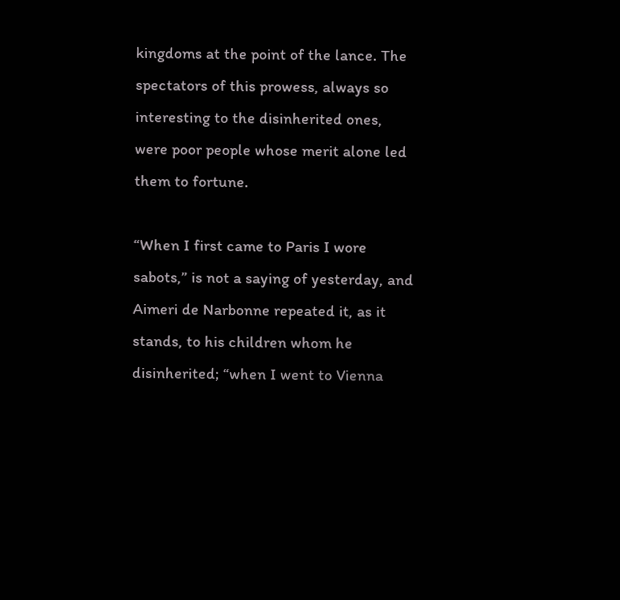kingdoms at the point of the lance. The spectators of this prowess, always so interesting to the disinherited ones, were poor people whose merit alone led them to fortune.

“When I first came to Paris I wore sabots,” is not a saying of yesterday, and Aimeri de Narbonne repeated it, as it stands, to his children whom he disinherited; “when I went to Vienna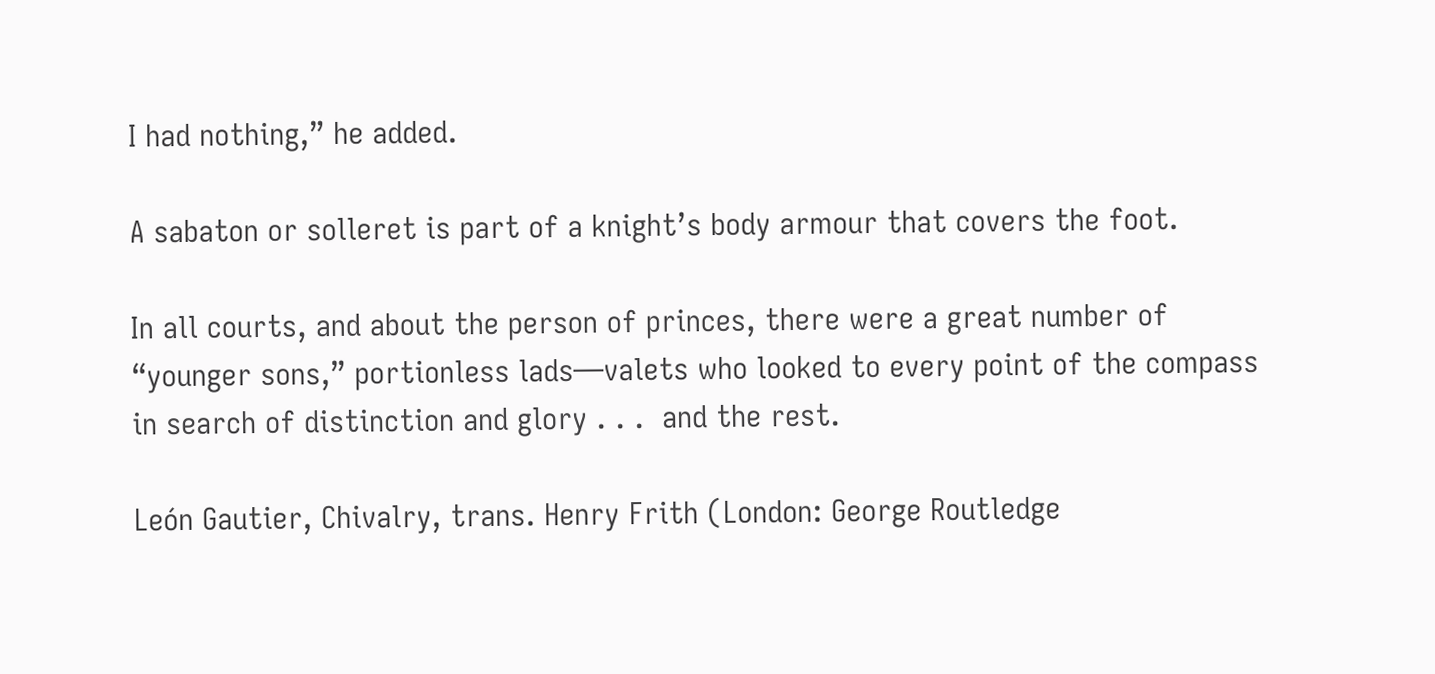I had nothing,” he added.

A sabaton or solleret is part of a knight’s body armour that covers the foot.

In all courts, and about the person of princes, there were a great number of “younger sons,” portionless lads—valets who looked to every point of the compass in search of distinction and glory . . .  and the rest.

León Gautier, Chivalry, trans. Henry Frith (London: George Routledge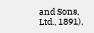and Sons, Ltd., 1891),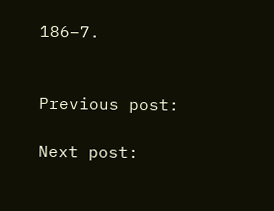186–7.


Previous post:

Next post: